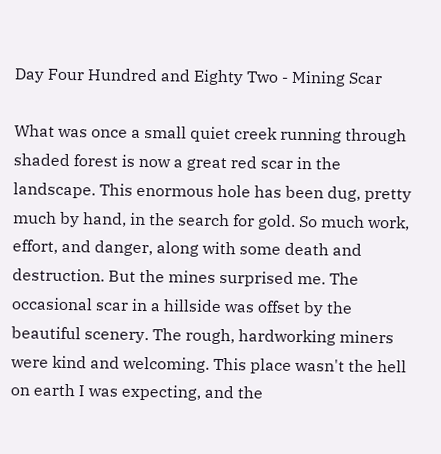Day Four Hundred and Eighty Two - Mining Scar

What was once a small quiet creek running through shaded forest is now a great red scar in the landscape. This enormous hole has been dug, pretty much by hand, in the search for gold. So much work, effort, and danger, along with some death and destruction. But the mines surprised me. The occasional scar in a hillside was offset by the beautiful scenery. The rough, hardworking miners were kind and welcoming. This place wasn't the hell on earth I was expecting, and the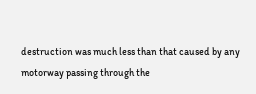destruction was much less than that caused by any motorway passing through the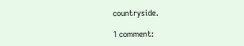countryside.

1 comment: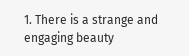1. There is a strange and engaging beauty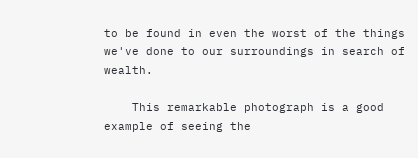to be found in even the worst of the things we've done to our surroundings in search of wealth.

    This remarkable photograph is a good example of seeing the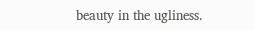beauty in the ugliness.